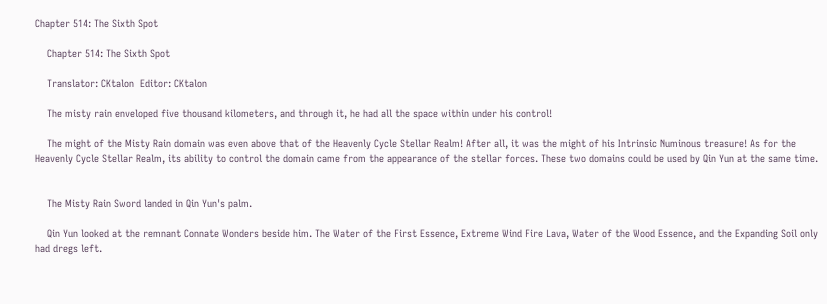Chapter 514: The Sixth Spot

    Chapter 514: The Sixth Spot

    Translator: CKtalon  Editor: CKtalon

    The misty rain enveloped five thousand kilometers, and through it, he had all the space within under his control!

    The might of the Misty Rain domain was even above that of the Heavenly Cycle Stellar Realm! After all, it was the might of his Intrinsic Numinous treasure! As for the Heavenly Cycle Stellar Realm, its ability to control the domain came from the appearance of the stellar forces. These two domains could be used by Qin Yun at the same time.


    The Misty Rain Sword landed in Qin Yun's palm.

    Qin Yun looked at the remnant Connate Wonders beside him. The Water of the First Essence, Extreme Wind Fire Lava, Water of the Wood Essence, and the Expanding Soil only had dregs left.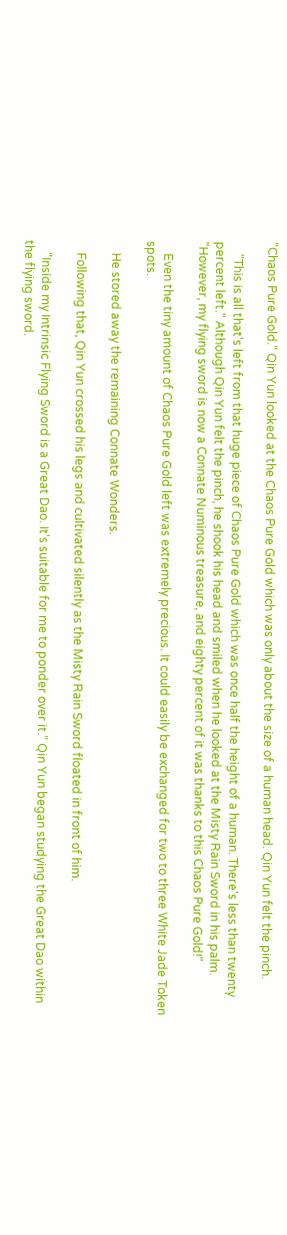"Chaos Pure Gold." Qin Yun looked at the Chaos Pure Gold which was only about the size of a human head. Qin Yun felt the pinch.

    "This is all that's left from that huge piece of Chaos Pure Gold which was once half the height of a human. There's less than twenty percent left." Although Qin Yun felt the pinch, he shook his head and smiled when he looked at the Misty Rain Sword in his palm. "However, my flying sword is now a Connate Numinous treasure, and eighty percent of it was thanks to this Chaos Pure Gold!"

    Even the tiny amount of Chaos Pure Gold left was extremely precious. It could easily be exchanged for two to three White Jade Token spots.

    He stored away the remaining Connate Wonders.

    Following that, Qin Yun crossed his legs and cultivated silently as the Misty Rain Sword floated in front of him.

    "Inside my Intrinsic Flying Sword is a Great Dao. It's suitable for me to ponder over it." Qin Yun began studying the Great Dao within the flying sword.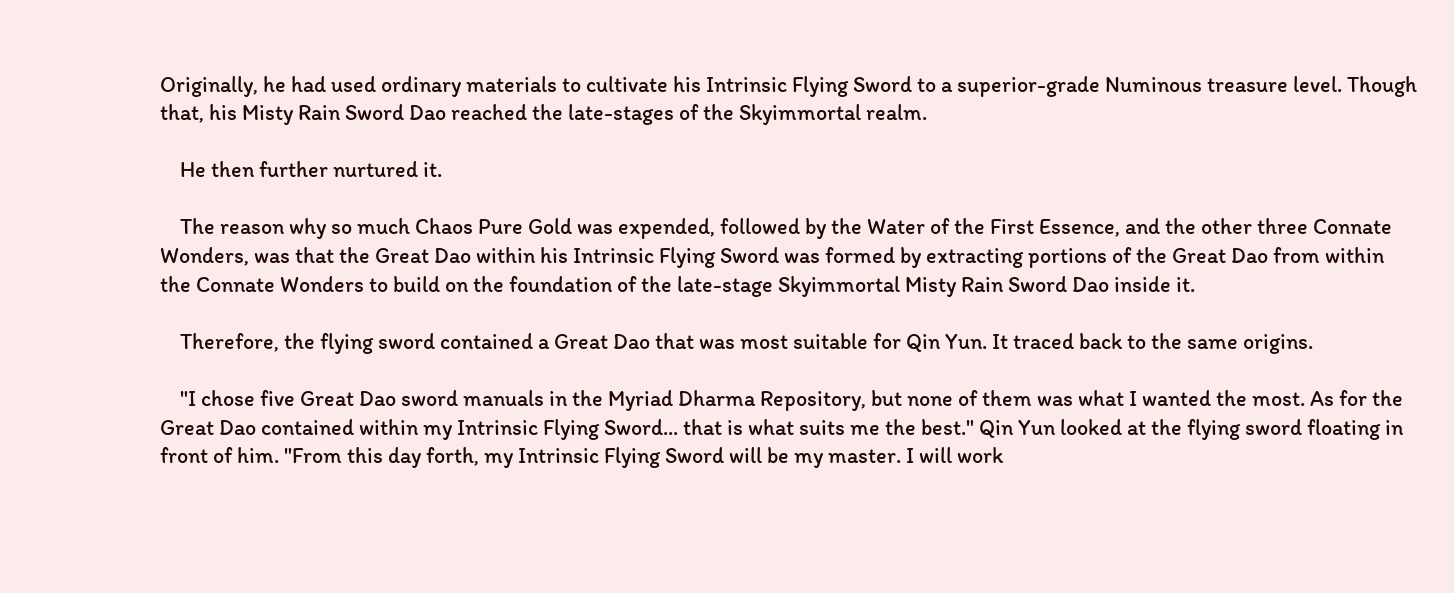Originally, he had used ordinary materials to cultivate his Intrinsic Flying Sword to a superior-grade Numinous treasure level. Though that, his Misty Rain Sword Dao reached the late-stages of the Skyimmortal realm.

    He then further nurtured it.

    The reason why so much Chaos Pure Gold was expended, followed by the Water of the First Essence, and the other three Connate Wonders, was that the Great Dao within his Intrinsic Flying Sword was formed by extracting portions of the Great Dao from within the Connate Wonders to build on the foundation of the late-stage Skyimmortal Misty Rain Sword Dao inside it.

    Therefore, the flying sword contained a Great Dao that was most suitable for Qin Yun. It traced back to the same origins.

    "I chose five Great Dao sword manuals in the Myriad Dharma Repository, but none of them was what I wanted the most. As for the Great Dao contained within my Intrinsic Flying Sword... that is what suits me the best." Qin Yun looked at the flying sword floating in front of him. "From this day forth, my Intrinsic Flying Sword will be my master. I will work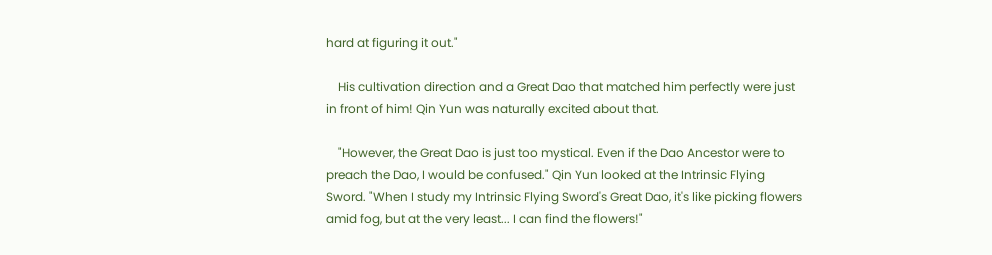hard at figuring it out."

    His cultivation direction and a Great Dao that matched him perfectly were just in front of him! Qin Yun was naturally excited about that.

    "However, the Great Dao is just too mystical. Even if the Dao Ancestor were to preach the Dao, I would be confused." Qin Yun looked at the Intrinsic Flying Sword. "When I study my Intrinsic Flying Sword's Great Dao, it's like picking flowers amid fog, but at the very least... I can find the flowers!"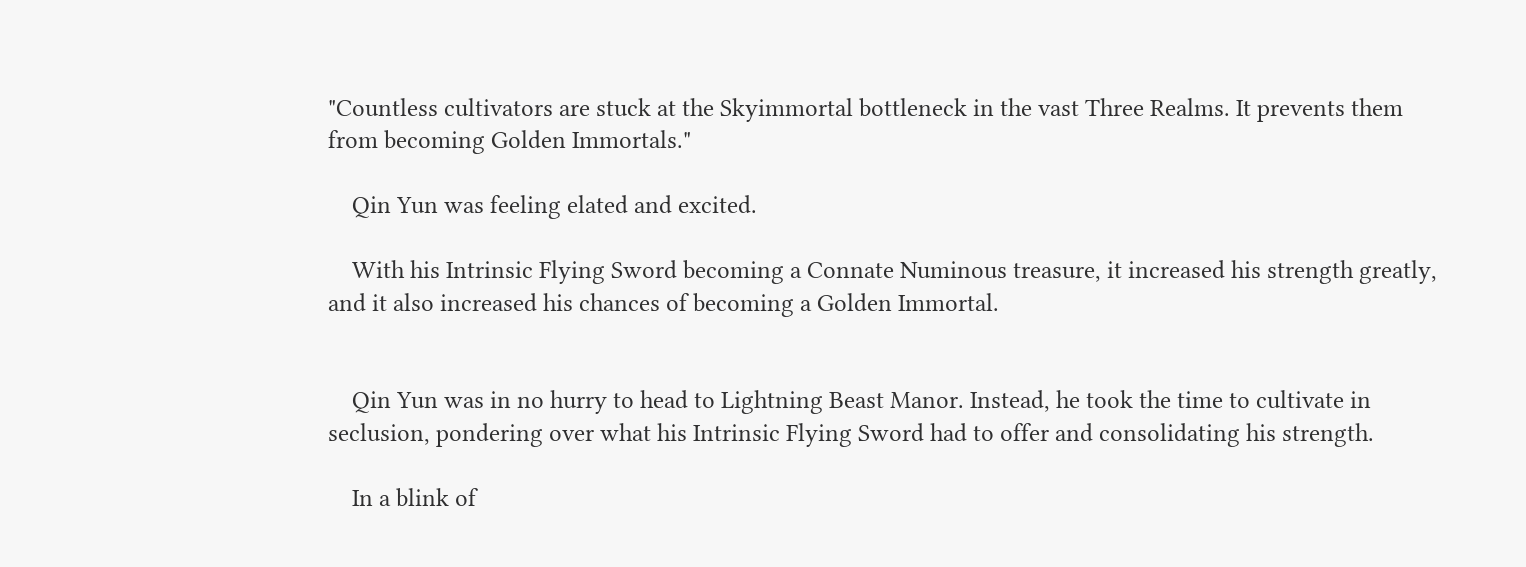"Countless cultivators are stuck at the Skyimmortal bottleneck in the vast Three Realms. It prevents them from becoming Golden Immortals."

    Qin Yun was feeling elated and excited.

    With his Intrinsic Flying Sword becoming a Connate Numinous treasure, it increased his strength greatly, and it also increased his chances of becoming a Golden Immortal.


    Qin Yun was in no hurry to head to Lightning Beast Manor. Instead, he took the time to cultivate in seclusion, pondering over what his Intrinsic Flying Sword had to offer and consolidating his strength.

    In a blink of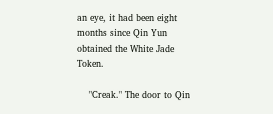an eye, it had been eight months since Qin Yun obtained the White Jade Token.

    "Creak." The door to Qin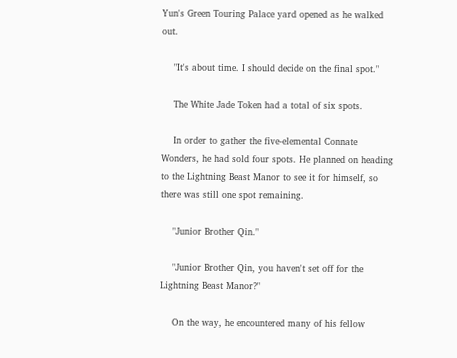Yun's Green Touring Palace yard opened as he walked out.

    "It's about time. I should decide on the final spot."

    The White Jade Token had a total of six spots.

    In order to gather the five-elemental Connate Wonders, he had sold four spots. He planned on heading to the Lightning Beast Manor to see it for himself, so there was still one spot remaining.

    "Junior Brother Qin."

    "Junior Brother Qin, you haven't set off for the Lightning Beast Manor?"

    On the way, he encountered many of his fellow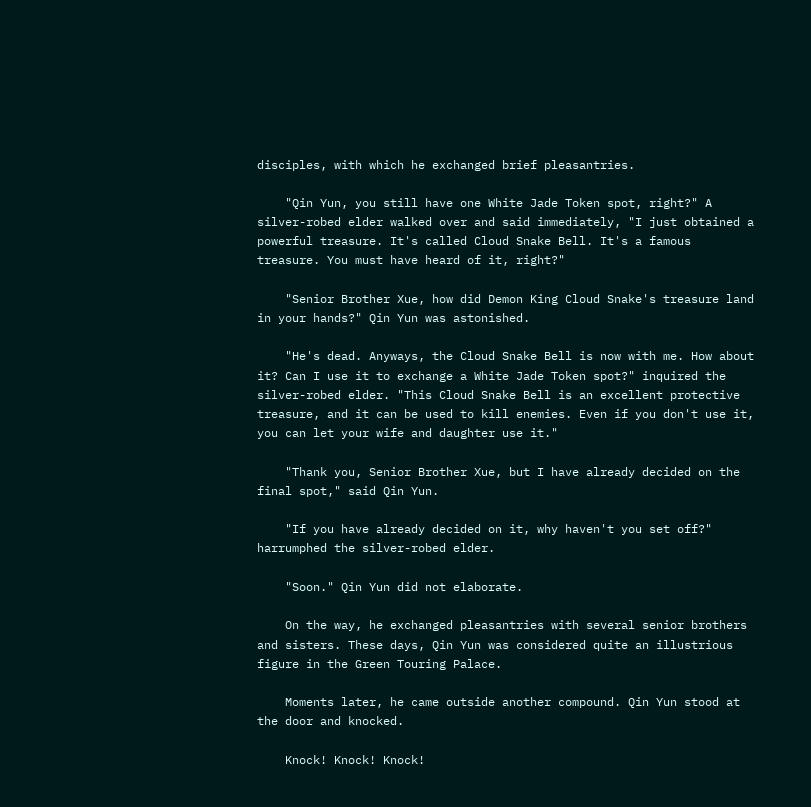disciples, with which he exchanged brief pleasantries.

    "Qin Yun, you still have one White Jade Token spot, right?" A silver-robed elder walked over and said immediately, "I just obtained a powerful treasure. It's called Cloud Snake Bell. It's a famous treasure. You must have heard of it, right?"

    "Senior Brother Xue, how did Demon King Cloud Snake's treasure land in your hands?" Qin Yun was astonished.

    "He's dead. Anyways, the Cloud Snake Bell is now with me. How about it? Can I use it to exchange a White Jade Token spot?" inquired the silver-robed elder. "This Cloud Snake Bell is an excellent protective treasure, and it can be used to kill enemies. Even if you don't use it, you can let your wife and daughter use it."

    "Thank you, Senior Brother Xue, but I have already decided on the final spot," said Qin Yun.

    "If you have already decided on it, why haven't you set off?" harrumphed the silver-robed elder.

    "Soon." Qin Yun did not elaborate.

    On the way, he exchanged pleasantries with several senior brothers and sisters. These days, Qin Yun was considered quite an illustrious figure in the Green Touring Palace.

    Moments later, he came outside another compound. Qin Yun stood at the door and knocked.

    Knock! Knock! Knock!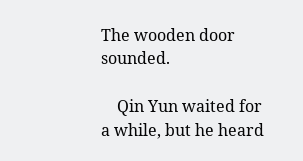The wooden door sounded.

    Qin Yun waited for a while, but he heard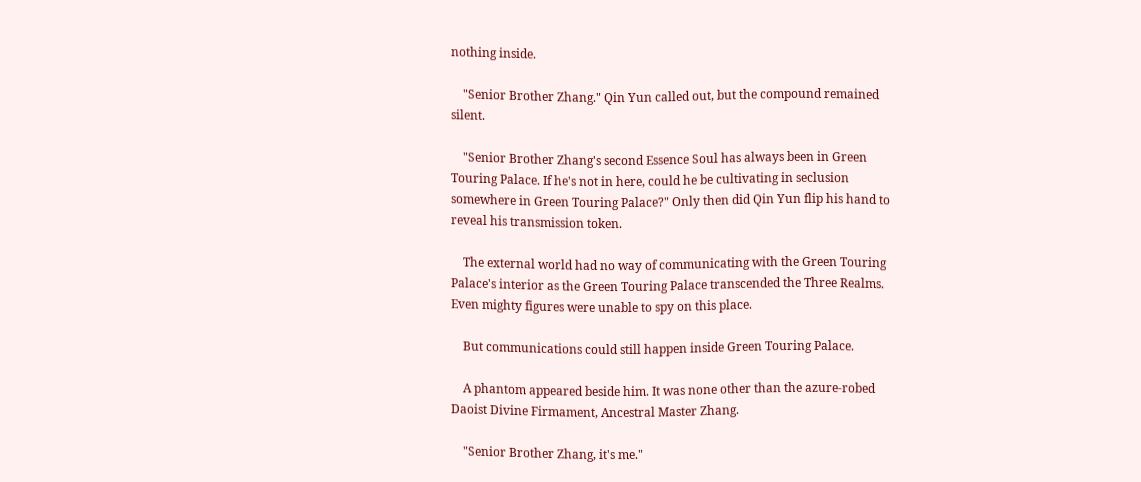nothing inside.

    "Senior Brother Zhang." Qin Yun called out, but the compound remained silent.

    "Senior Brother Zhang's second Essence Soul has always been in Green Touring Palace. If he's not in here, could he be cultivating in seclusion somewhere in Green Touring Palace?" Only then did Qin Yun flip his hand to reveal his transmission token.

    The external world had no way of communicating with the Green Touring Palace's interior as the Green Touring Palace transcended the Three Realms. Even mighty figures were unable to spy on this place.

    But communications could still happen inside Green Touring Palace.

    A phantom appeared beside him. It was none other than the azure-robed Daoist Divine Firmament, Ancestral Master Zhang.

    "Senior Brother Zhang, it's me."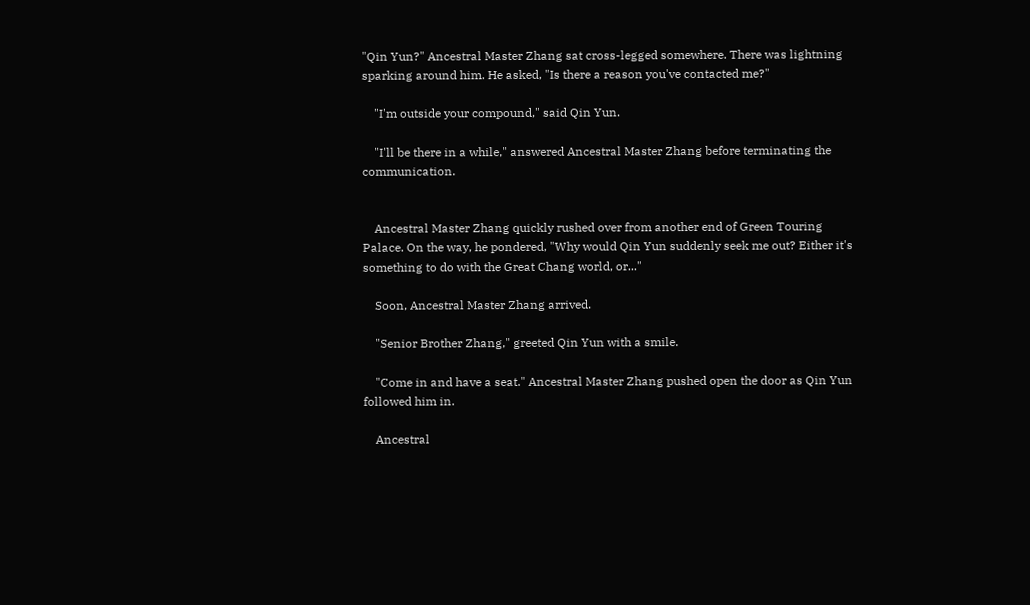"Qin Yun?" Ancestral Master Zhang sat cross-legged somewhere. There was lightning sparking around him. He asked, "Is there a reason you've contacted me?"

    "I'm outside your compound," said Qin Yun.

    "I'll be there in a while," answered Ancestral Master Zhang before terminating the communication.


    Ancestral Master Zhang quickly rushed over from another end of Green Touring Palace. On the way, he pondered, "Why would Qin Yun suddenly seek me out? Either it's something to do with the Great Chang world, or..."

    Soon, Ancestral Master Zhang arrived.

    "Senior Brother Zhang," greeted Qin Yun with a smile.

    "Come in and have a seat." Ancestral Master Zhang pushed open the door as Qin Yun followed him in.

    Ancestral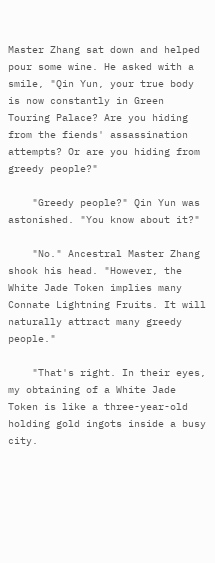Master Zhang sat down and helped pour some wine. He asked with a smile, "Qin Yun, your true body is now constantly in Green Touring Palace? Are you hiding from the fiends' assassination attempts? Or are you hiding from greedy people?"

    "Greedy people?" Qin Yun was astonished. "You know about it?"

    "No." Ancestral Master Zhang shook his head. "However, the White Jade Token implies many Connate Lightning Fruits. It will naturally attract many greedy people."

    "That's right. In their eyes, my obtaining of a White Jade Token is like a three-year-old holding gold ingots inside a busy city.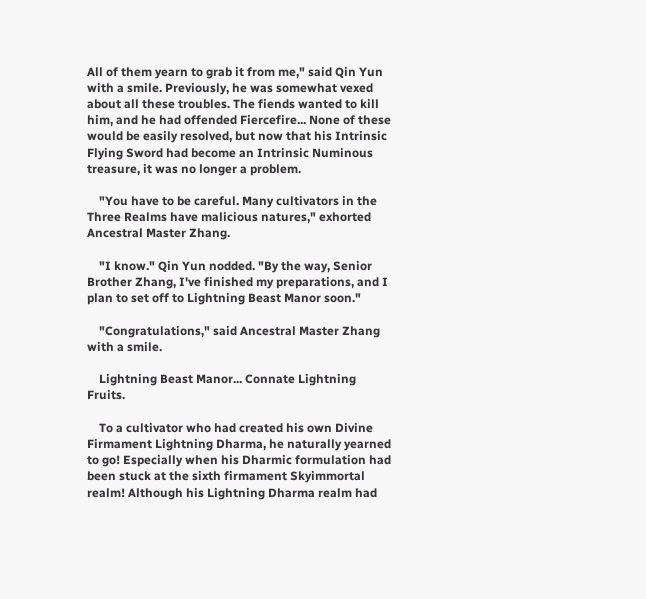All of them yearn to grab it from me," said Qin Yun with a smile. Previously, he was somewhat vexed about all these troubles. The fiends wanted to kill him, and he had offended Fiercefire... None of these would be easily resolved, but now that his Intrinsic Flying Sword had become an Intrinsic Numinous treasure, it was no longer a problem.

    "You have to be careful. Many cultivators in the Three Realms have malicious natures," exhorted Ancestral Master Zhang.

    "I know." Qin Yun nodded. "By the way, Senior Brother Zhang, I've finished my preparations, and I plan to set off to Lightning Beast Manor soon."

    "Congratulations," said Ancestral Master Zhang with a smile.

    Lightning Beast Manor... Connate Lightning Fruits.

    To a cultivator who had created his own Divine Firmament Lightning Dharma, he naturally yearned to go! Especially when his Dharmic formulation had been stuck at the sixth firmament Skyimmortal realm! Although his Lightning Dharma realm had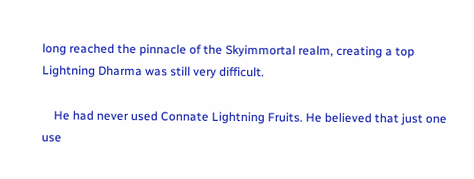long reached the pinnacle of the Skyimmortal realm, creating a top Lightning Dharma was still very difficult.

    He had never used Connate Lightning Fruits. He believed that just one use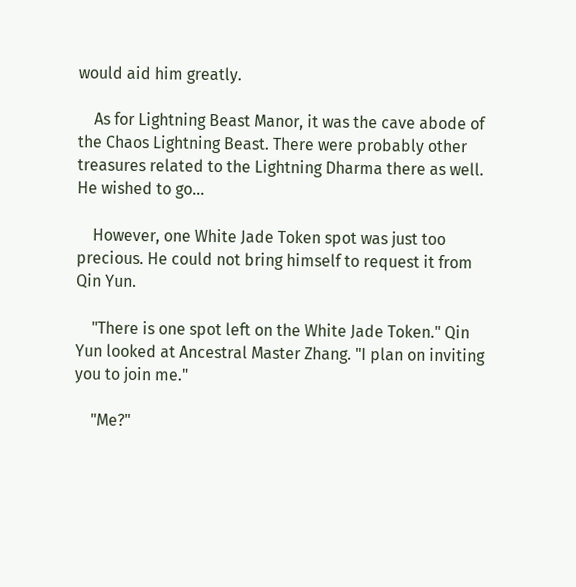would aid him greatly.

    As for Lightning Beast Manor, it was the cave abode of the Chaos Lightning Beast. There were probably other treasures related to the Lightning Dharma there as well. He wished to go...

    However, one White Jade Token spot was just too precious. He could not bring himself to request it from Qin Yun.

    "There is one spot left on the White Jade Token." Qin Yun looked at Ancestral Master Zhang. "I plan on inviting you to join me."

    "Me?"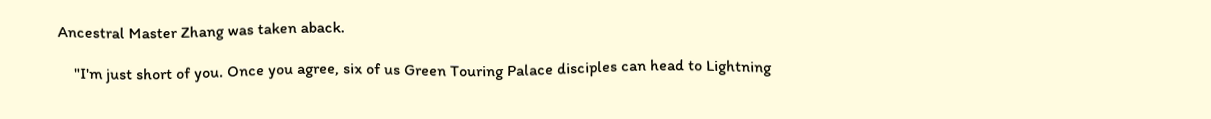Ancestral Master Zhang was taken aback.

    "I'm just short of you. Once you agree, six of us Green Touring Palace disciples can head to Lightning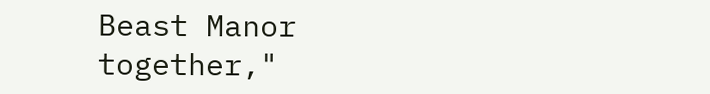Beast Manor together,"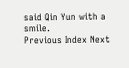said Qin Yun with a smile.
Previous Index Next